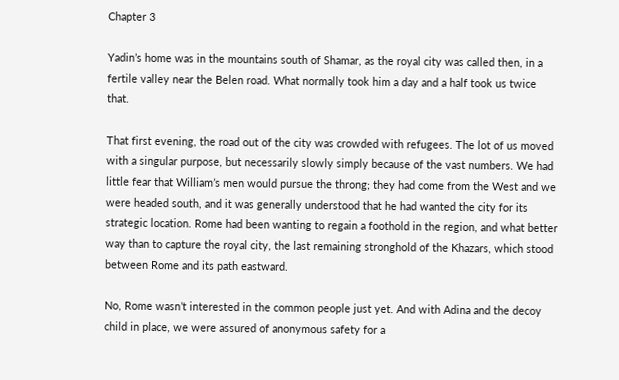Chapter 3

Yadin’s home was in the mountains south of Shamar, as the royal city was called then, in a fertile valley near the Belen road. What normally took him a day and a half took us twice that.

That first evening, the road out of the city was crowded with refugees. The lot of us moved with a singular purpose, but necessarily slowly simply because of the vast numbers. We had little fear that William’s men would pursue the throng; they had come from the West and we were headed south, and it was generally understood that he had wanted the city for its strategic location. Rome had been wanting to regain a foothold in the region, and what better way than to capture the royal city, the last remaining stronghold of the Khazars, which stood between Rome and its path eastward.

No, Rome wasn’t interested in the common people just yet. And with Adina and the decoy child in place, we were assured of anonymous safety for a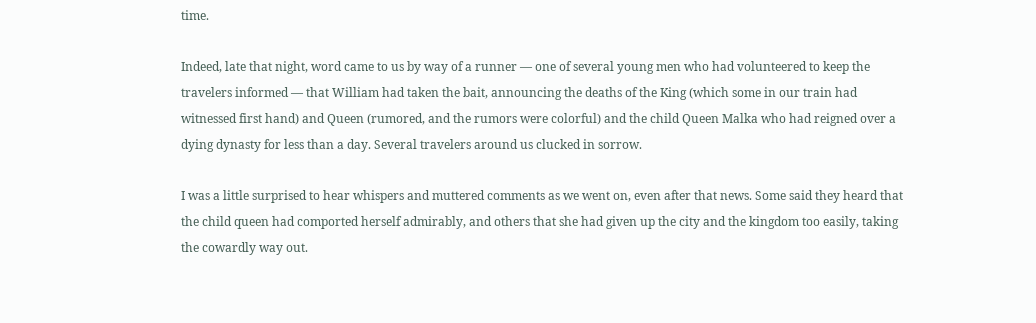time.

Indeed, late that night, word came to us by way of a runner — one of several young men who had volunteered to keep the travelers informed — that William had taken the bait, announcing the deaths of the King (which some in our train had witnessed first hand) and Queen (rumored, and the rumors were colorful) and the child Queen Malka who had reigned over a dying dynasty for less than a day. Several travelers around us clucked in sorrow.

I was a little surprised to hear whispers and muttered comments as we went on, even after that news. Some said they heard that the child queen had comported herself admirably, and others that she had given up the city and the kingdom too easily, taking the cowardly way out.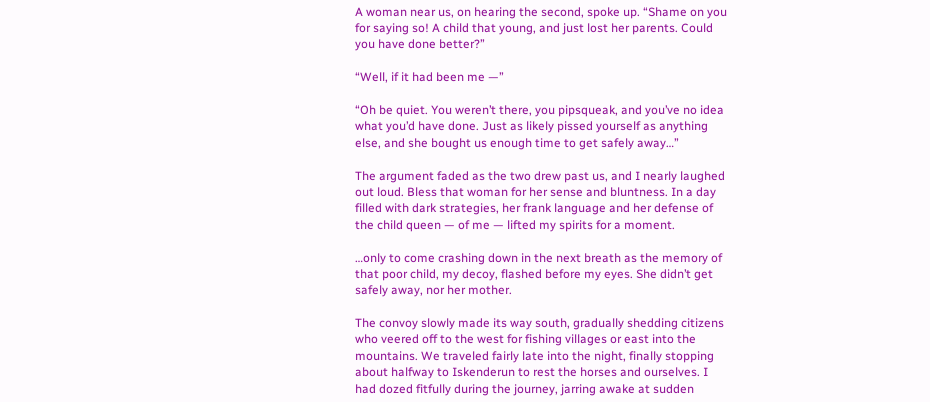A woman near us, on hearing the second, spoke up. “Shame on you for saying so! A child that young, and just lost her parents. Could you have done better?”

“Well, if it had been me —”

“Oh be quiet. You weren’t there, you pipsqueak, and you’ve no idea what you’d have done. Just as likely pissed yourself as anything else, and she bought us enough time to get safely away…”

The argument faded as the two drew past us, and I nearly laughed out loud. Bless that woman for her sense and bluntness. In a day filled with dark strategies, her frank language and her defense of the child queen — of me — lifted my spirits for a moment.

…only to come crashing down in the next breath as the memory of that poor child, my decoy, flashed before my eyes. She didn’t get safely away, nor her mother.

The convoy slowly made its way south, gradually shedding citizens who veered off to the west for fishing villages or east into the mountains. We traveled fairly late into the night, finally stopping about halfway to Iskenderun to rest the horses and ourselves. I had dozed fitfully during the journey, jarring awake at sudden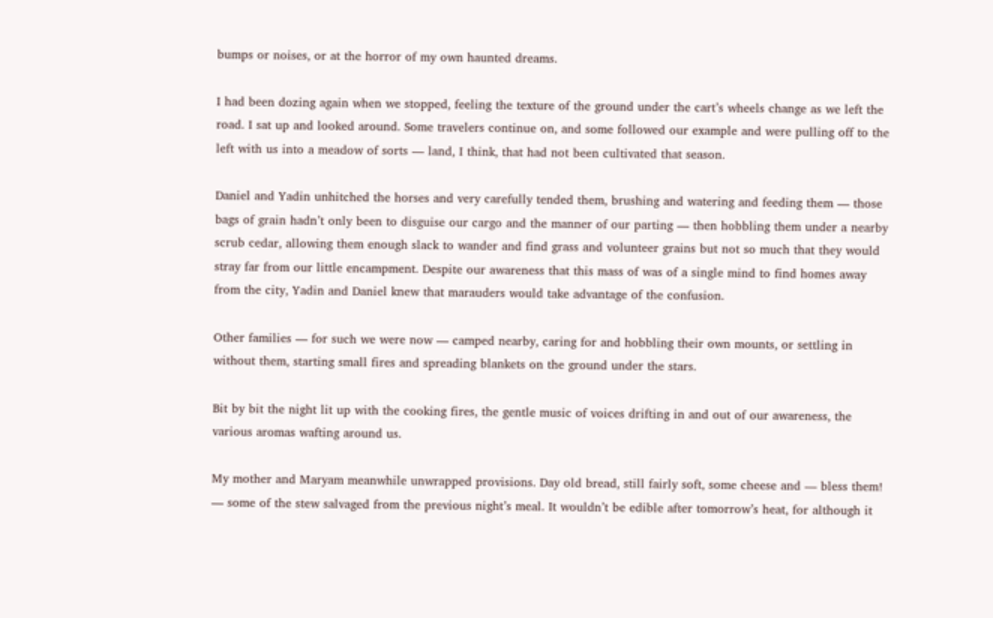bumps or noises, or at the horror of my own haunted dreams.

I had been dozing again when we stopped, feeling the texture of the ground under the cart’s wheels change as we left the road. I sat up and looked around. Some travelers continue on, and some followed our example and were pulling off to the left with us into a meadow of sorts — land, I think, that had not been cultivated that season.

Daniel and Yadin unhitched the horses and very carefully tended them, brushing and watering and feeding them — those bags of grain hadn’t only been to disguise our cargo and the manner of our parting — then hobbling them under a nearby scrub cedar, allowing them enough slack to wander and find grass and volunteer grains but not so much that they would stray far from our little encampment. Despite our awareness that this mass of was of a single mind to find homes away from the city, Yadin and Daniel knew that marauders would take advantage of the confusion.

Other families — for such we were now — camped nearby, caring for and hobbling their own mounts, or settling in without them, starting small fires and spreading blankets on the ground under the stars.

Bit by bit the night lit up with the cooking fires, the gentle music of voices drifting in and out of our awareness, the various aromas wafting around us.

My mother and Maryam meanwhile unwrapped provisions. Day old bread, still fairly soft, some cheese and — bless them! — some of the stew salvaged from the previous night’s meal. It wouldn’t be edible after tomorrow’s heat, for although it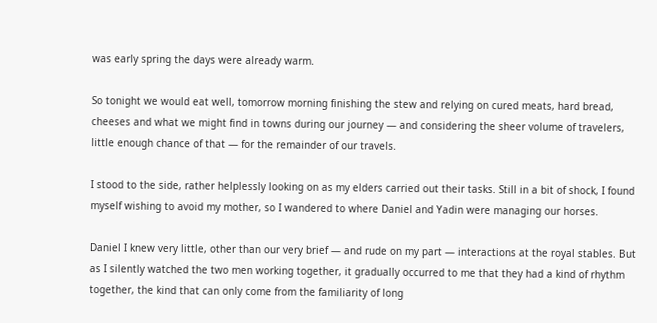was early spring the days were already warm.

So tonight we would eat well, tomorrow morning finishing the stew and relying on cured meats, hard bread, cheeses and what we might find in towns during our journey — and considering the sheer volume of travelers, little enough chance of that — for the remainder of our travels.

I stood to the side, rather helplessly looking on as my elders carried out their tasks. Still in a bit of shock, I found myself wishing to avoid my mother, so I wandered to where Daniel and Yadin were managing our horses.

Daniel I knew very little, other than our very brief — and rude on my part — interactions at the royal stables. But as I silently watched the two men working together, it gradually occurred to me that they had a kind of rhythm together, the kind that can only come from the familiarity of long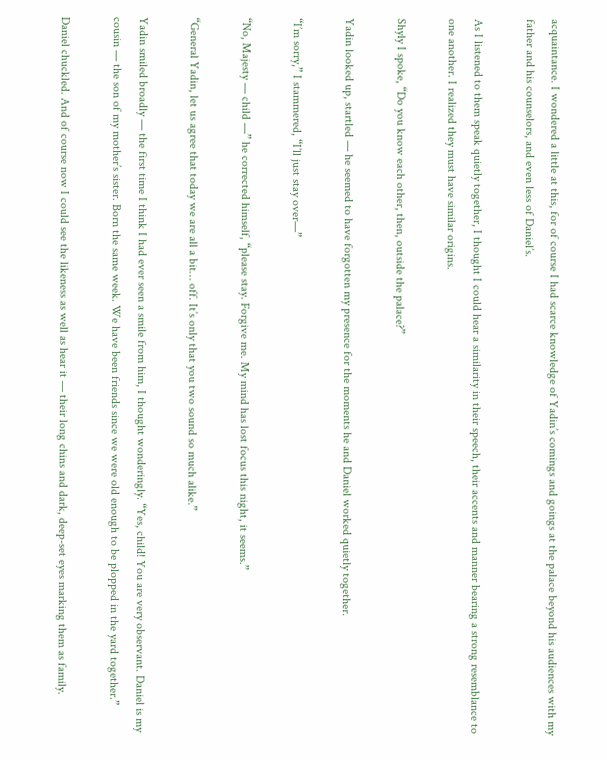acquaintance. I wondered a little at this, for of course I had scarce knowledge of Yadin’s comings and goings at the palace beyond his audiences with my father and his counselors, and even less of Daniel’s.

As I listened to them speak quietly together, I thought I could hear a similarity in their speech, their accents and manner bearing a strong resemblance to one another. I realized they must have similar origins.

Shyly I spoke, “Do you know each other, then, outside the palace?”

Yadin looked up, startled — he seemed to have forgotten my presence for the moments he and Daniel worked quietly together.

“I’m sorry,” I stammered, “I’ll just stay over—”

“No, Majesty — child —” he corrected himself, “please stay. Forgive me. My mind has lost focus this night, it seems.”

“General Yadin, let us agree that today we are all a bit… off. It’s only that you two sound so much alike.”

Yadin smiled broadly — the first time I think I had ever seen a smile from him, I thought wonderingly. “Yes, child! You are very observant. Daniel is my cousin — the son of my mother’s sister. Born the same week. We have been friends since we were old enough to be plopped in the yard together.”

Daniel chuckled. And of course now I could see the likeness as well as hear it — their long chins and dark, deep-set eyes marking them as family.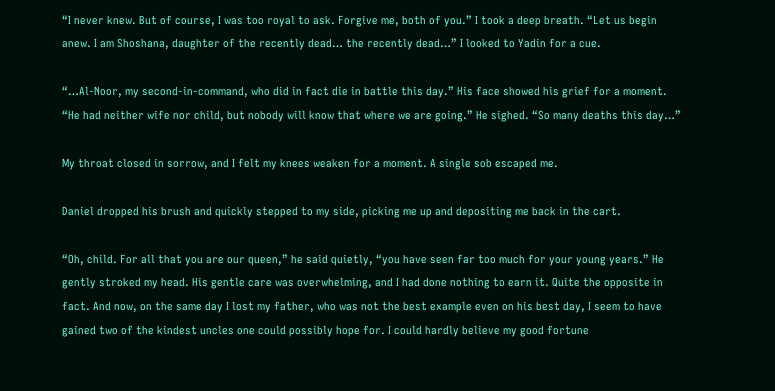“I never knew. But of course, I was too royal to ask. Forgive me, both of you.” I took a deep breath. “Let us begin anew. I am Shoshana, daughter of the recently dead… the recently dead…” I looked to Yadin for a cue.

“…Al-Noor, my second-in-command, who did in fact die in battle this day.” His face showed his grief for a moment. “He had neither wife nor child, but nobody will know that where we are going.” He sighed. “So many deaths this day…”

My throat closed in sorrow, and I felt my knees weaken for a moment. A single sob escaped me.

Daniel dropped his brush and quickly stepped to my side, picking me up and depositing me back in the cart.

“Oh, child. For all that you are our queen,” he said quietly, “you have seen far too much for your young years.” He gently stroked my head. His gentle care was overwhelming, and I had done nothing to earn it. Quite the opposite in fact. And now, on the same day I lost my father, who was not the best example even on his best day, I seem to have gained two of the kindest uncles one could possibly hope for. I could hardly believe my good fortune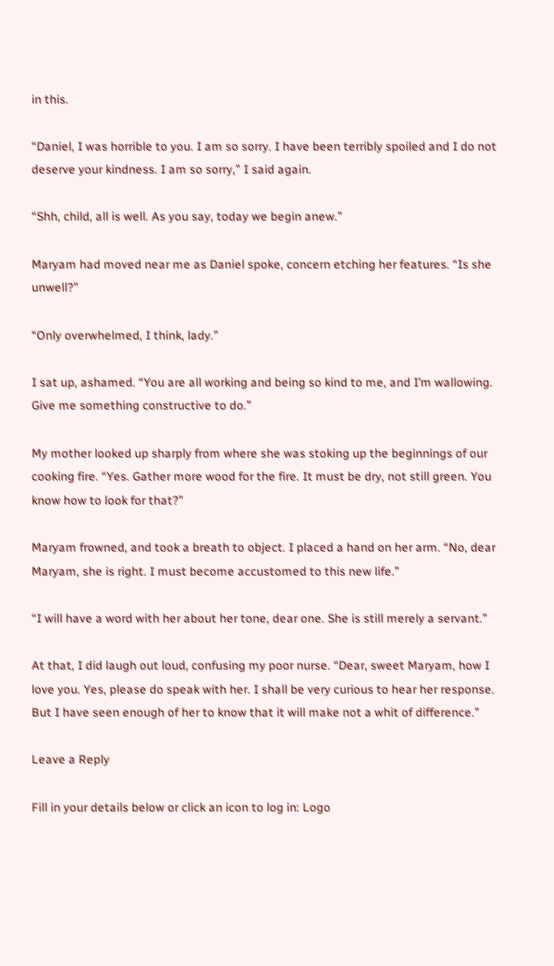in this.

“Daniel, I was horrible to you. I am so sorry. I have been terribly spoiled and I do not deserve your kindness. I am so sorry,” I said again.

“Shh, child, all is well. As you say, today we begin anew.”

Maryam had moved near me as Daniel spoke, concern etching her features. “Is she unwell?”

“Only overwhelmed, I think, lady.”

I sat up, ashamed. “You are all working and being so kind to me, and I’m wallowing. Give me something constructive to do.”

My mother looked up sharply from where she was stoking up the beginnings of our cooking fire. “Yes. Gather more wood for the fire. It must be dry, not still green. You know how to look for that?”

Maryam frowned, and took a breath to object. I placed a hand on her arm. “No, dear Maryam, she is right. I must become accustomed to this new life.”

“I will have a word with her about her tone, dear one. She is still merely a servant.”

At that, I did laugh out loud, confusing my poor nurse. “Dear, sweet Maryam, how I love you. Yes, please do speak with her. I shall be very curious to hear her response. But I have seen enough of her to know that it will make not a whit of difference.”

Leave a Reply

Fill in your details below or click an icon to log in: Logo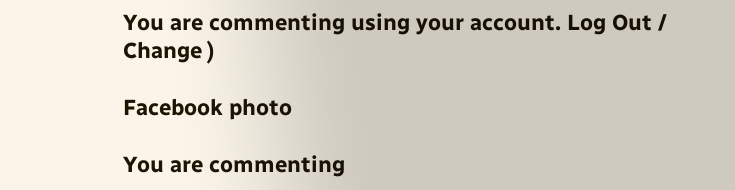You are commenting using your account. Log Out /  Change )

Facebook photo

You are commenting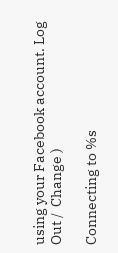using your Facebook account. Log Out /  Change )

Connecting to %s